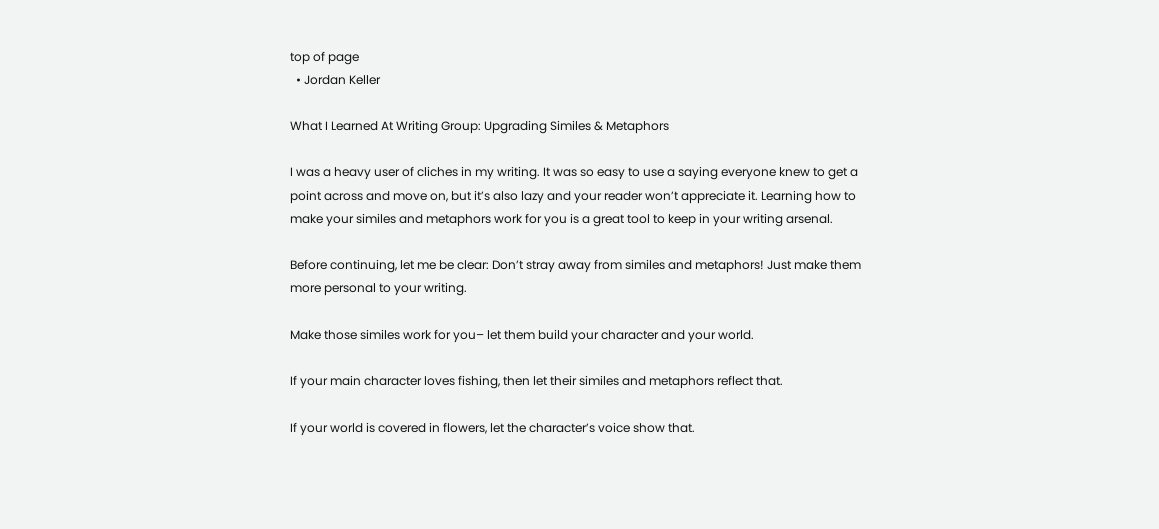top of page
  • Jordan Keller

What I Learned At Writing Group: Upgrading Similes & Metaphors

I was a heavy user of cliches in my writing. It was so easy to use a saying everyone knew to get a point across and move on, but it’s also lazy and your reader won’t appreciate it. Learning how to make your similes and metaphors work for you is a great tool to keep in your writing arsenal.

Before continuing, let me be clear: Don’t stray away from similes and metaphors! Just make them more personal to your writing.

Make those similes work for you– let them build your character and your world.

If your main character loves fishing, then let their similes and metaphors reflect that.

If your world is covered in flowers, let the character’s voice show that.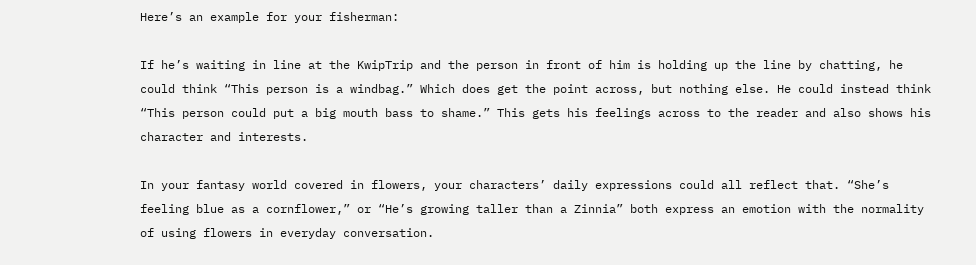Here’s an example for your fisherman:

If he’s waiting in line at the KwipTrip and the person in front of him is holding up the line by chatting, he could think “This person is a windbag.” Which does get the point across, but nothing else. He could instead think “This person could put a big mouth bass to shame.” This gets his feelings across to the reader and also shows his character and interests.

In your fantasy world covered in flowers, your characters’ daily expressions could all reflect that. “She’s feeling blue as a cornflower,” or “He’s growing taller than a Zinnia” both express an emotion with the normality of using flowers in everyday conversation.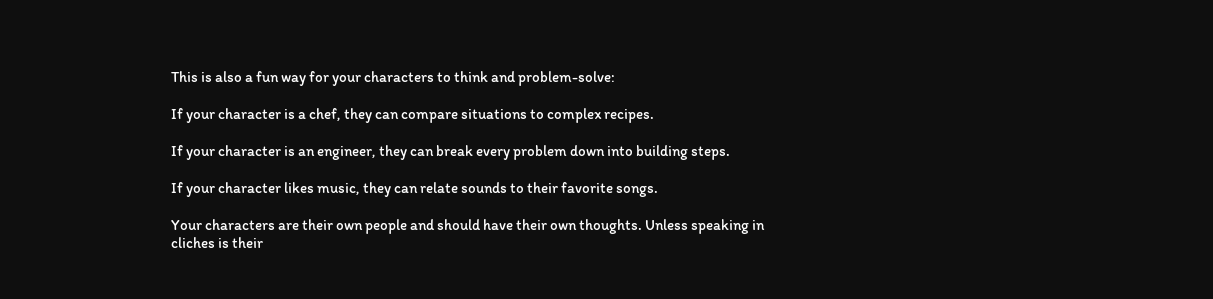This is also a fun way for your characters to think and problem-solve:

If your character is a chef, they can compare situations to complex recipes.

If your character is an engineer, they can break every problem down into building steps.

If your character likes music, they can relate sounds to their favorite songs.

Your characters are their own people and should have their own thoughts. Unless speaking in cliches is their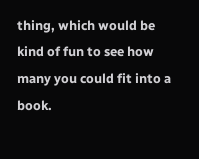thing, which would be kind of fun to see how many you could fit into a book.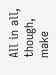All in all, though, make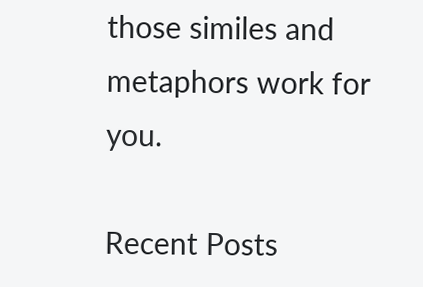those similes and metaphors work for you.

Recent Posts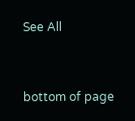See All


bottom of page